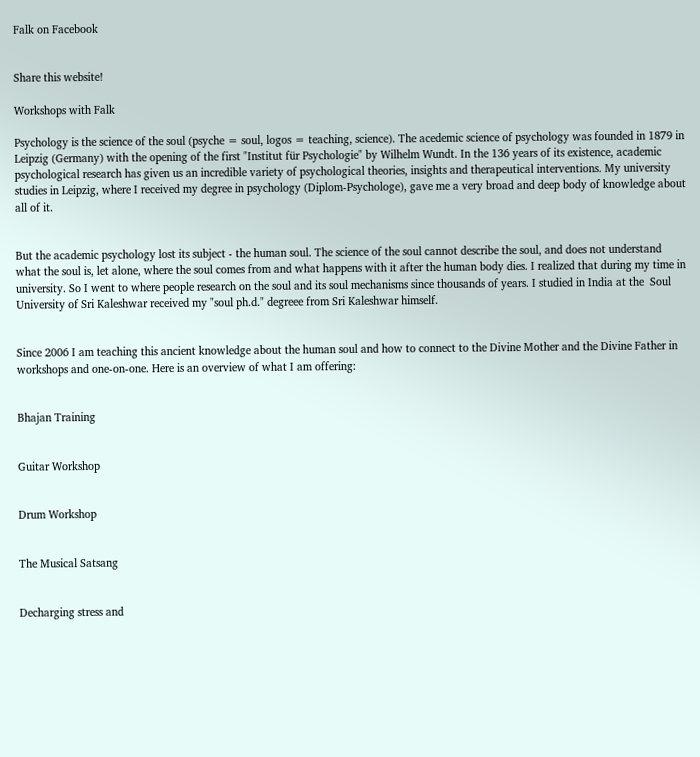Falk on Facebook


Share this website!

Workshops with Falk

Psychology is the science of the soul (psyche = soul, logos = teaching, science). The acedemic science of psychology was founded in 1879 in Leipzig (Germany) with the opening of the first "Institut für Psychologie" by Wilhelm Wundt. In the 136 years of its existence, academic psychological research has given us an incredible variety of psychological theories, insights and therapeutical interventions. My university studies in Leipzig, where I received my degree in psychology (Diplom-Psychologe), gave me a very broad and deep body of knowledge about all of it.


But the academic psychology lost its subject - the human soul. The science of the soul cannot describe the soul, and does not understand what the soul is, let alone, where the soul comes from and what happens with it after the human body dies. I realized that during my time in university. So I went to where people research on the soul and its soul mechanisms since thousands of years. I studied in India at the  Soul University of Sri Kaleshwar received my "soul ph.d." degreee from Sri Kaleshwar himself.


Since 2006 I am teaching this ancient knowledge about the human soul and how to connect to the Divine Mother and the Divine Father in workshops and one-on-one. Here is an overview of what I am offering:


Bhajan Training


Guitar Workshop


Drum Workshop


The Musical Satsang


Decharging stress and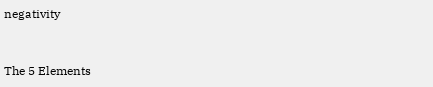negativity


The 5 Elements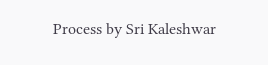Process by Sri Kaleshwar